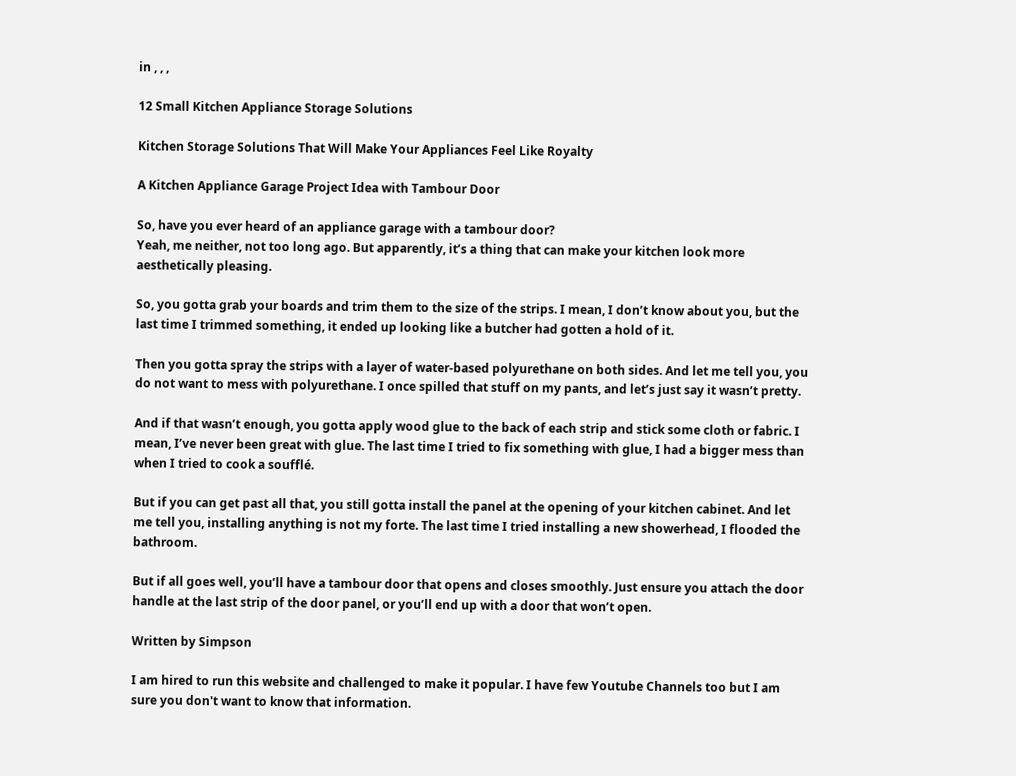in , , ,

12 Small Kitchen Appliance Storage Solutions

Kitchen Storage Solutions That Will Make Your Appliances Feel Like Royalty

A Kitchen Appliance Garage Project Idea with Tambour Door

So, have you ever heard of an appliance garage with a tambour door?
Yeah, me neither, not too long ago. But apparently, it’s a thing that can make your kitchen look more aesthetically pleasing.

So, you gotta grab your boards and trim them to the size of the strips. I mean, I don’t know about you, but the last time I trimmed something, it ended up looking like a butcher had gotten a hold of it.

Then you gotta spray the strips with a layer of water-based polyurethane on both sides. And let me tell you, you do not want to mess with polyurethane. I once spilled that stuff on my pants, and let’s just say it wasn’t pretty.

And if that wasn’t enough, you gotta apply wood glue to the back of each strip and stick some cloth or fabric. I mean, I’ve never been great with glue. The last time I tried to fix something with glue, I had a bigger mess than when I tried to cook a soufflé.

But if you can get past all that, you still gotta install the panel at the opening of your kitchen cabinet. And let me tell you, installing anything is not my forte. The last time I tried installing a new showerhead, I flooded the bathroom.

But if all goes well, you’ll have a tambour door that opens and closes smoothly. Just ensure you attach the door handle at the last strip of the door panel, or you’ll end up with a door that won’t open.

Written by Simpson

I am hired to run this website and challenged to make it popular. I have few Youtube Channels too but I am sure you don't want to know that information.